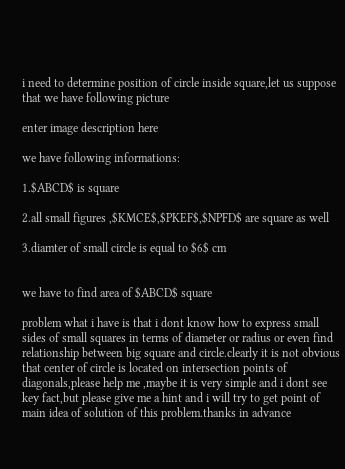i need to determine position of circle inside square,let us suppose that we have following picture

enter image description here

we have following informations:

1.$ABCD$ is square

2.all small figures ,$KMCE$,$PKEF$,$NPFD$ are square as well

3.diamter of small circle is equal to $6$ cm


we have to find area of $ABCD$ square

problem what i have is that i dont know how to express small sides of small squares in terms of diameter or radius or even find relationship between big square and circle.clearly it is not obvious that center of circle is located on intersection points of diagonals,please help me ,maybe it is very simple and i dont see key fact,but please give me a hint and i will try to get point of main idea of solution of this problem.thanks in advance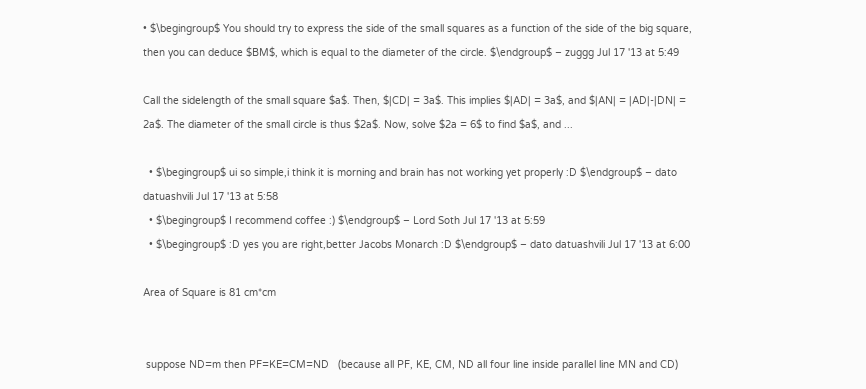• $\begingroup$ You should try to express the side of the small squares as a function of the side of the big square, then you can deduce $BM$, which is equal to the diameter of the circle. $\endgroup$ – zuggg Jul 17 '13 at 5:49

Call the sidelength of the small square $a$. Then, $|CD| = 3a$. This implies $|AD| = 3a$, and $|AN| = |AD|-|DN| = 2a$. The diameter of the small circle is thus $2a$. Now, solve $2a = 6$ to find $a$, and ...

  • $\begingroup$ ui so simple,i think it is morning and brain has not working yet properly :D $\endgroup$ – dato datuashvili Jul 17 '13 at 5:58
  • $\begingroup$ I recommend coffee :) $\endgroup$ – Lord Soth Jul 17 '13 at 5:59
  • $\begingroup$ :D yes you are right,better Jacobs Monarch :D $\endgroup$ – dato datuashvili Jul 17 '13 at 6:00

Area of Square is 81 cm*cm


 suppose ND=m then PF=KE=CM=ND   (because all PF, KE, CM, ND all four line inside parallel line MN and CD)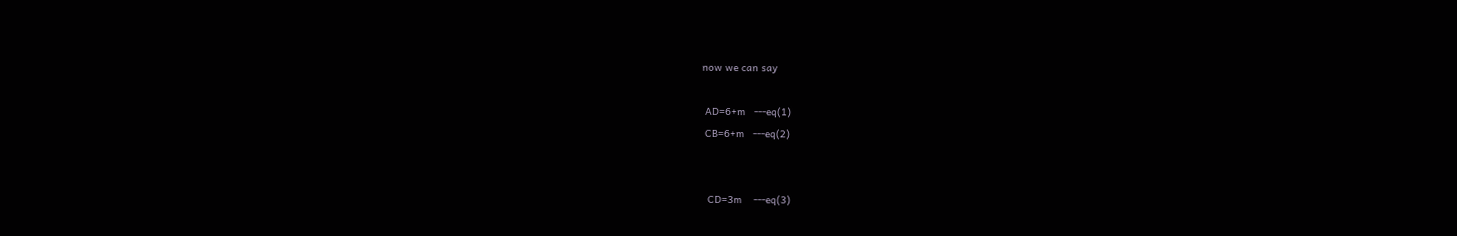now we can say

 AD=6+m   ---eq(1)
 CB=6+m   ---eq(2)


  CD=3m    ---eq(3)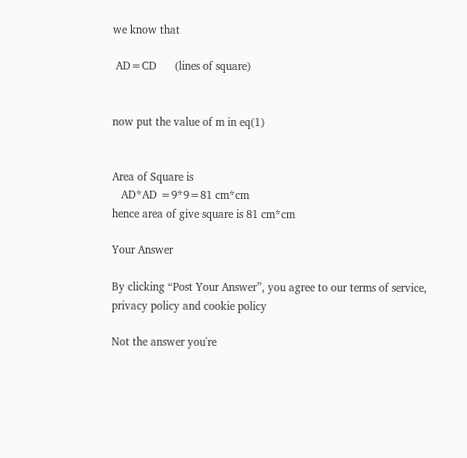we know that

 AD=CD      (lines of square)


now put the value of m in eq(1)


Area of Square is
   AD*AD =9*9=81 cm*cm
hence area of give square is 81 cm*cm

Your Answer

By clicking “Post Your Answer”, you agree to our terms of service, privacy policy and cookie policy

Not the answer you're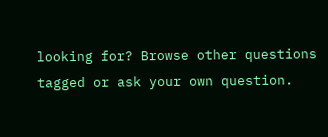looking for? Browse other questions tagged or ask your own question.